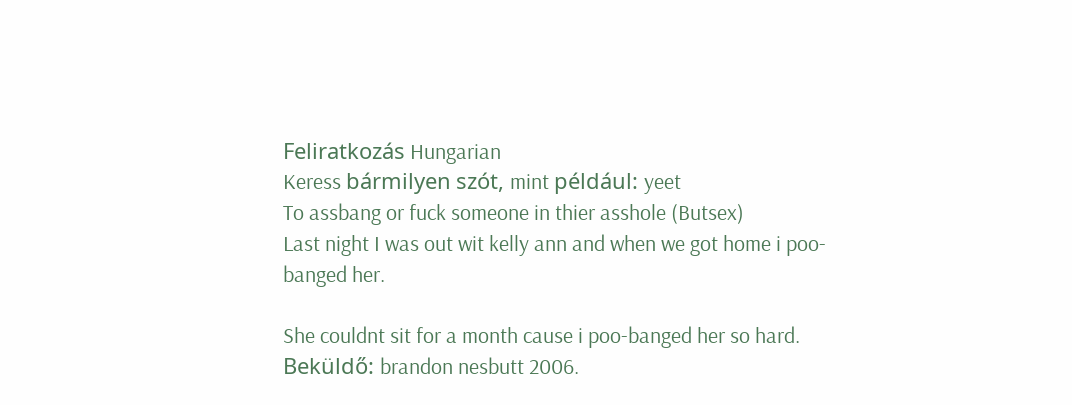Feliratkozás Hungarian
Keress bármilyen szót, mint például: yeet
To assbang or fuck someone in thier asshole (Butsex)
Last night I was out wit kelly ann and when we got home i poo-banged her.

She couldnt sit for a month cause i poo-banged her so hard.
Beküldő: brandon nesbutt 2006.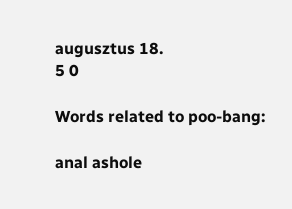augusztus 18.
5 0

Words related to poo-bang:

anal ashole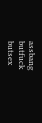assbang butfuck butsex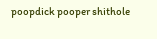poopdick pooper shithole